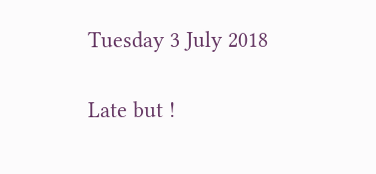Tuesday 3 July 2018

Late but !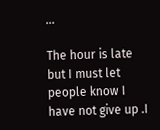...

The hour is late but I must let people know I have not give up .I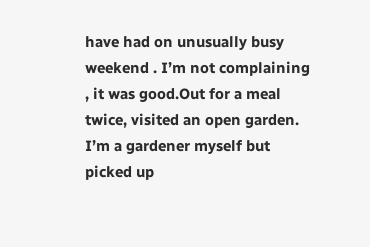have had on unusually busy weekend . I’m not complaining , it was good.Out for a meal twice, visited an open garden.
I’m a gardener myself but picked up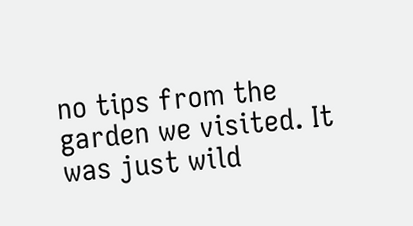no tips from the garden we visited. It was just wild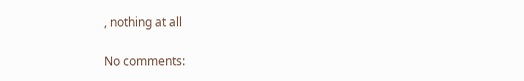, nothing at all

No comments: